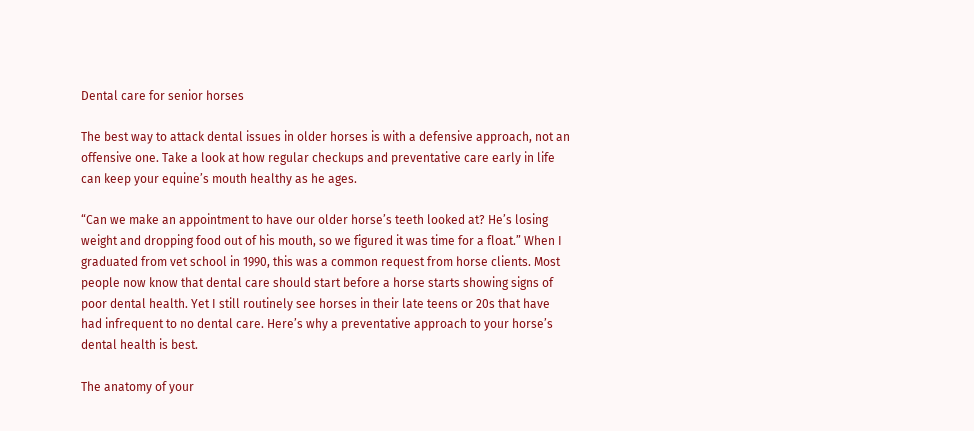Dental care for senior horses

The best way to attack dental issues in older horses is with a defensive approach, not an offensive one. Take a look at how regular checkups and preventative care early in life can keep your equine’s mouth healthy as he ages.

“Can we make an appointment to have our older horse’s teeth looked at? He’s losing weight and dropping food out of his mouth, so we figured it was time for a float.” When I graduated from vet school in 1990, this was a common request from horse clients. Most people now know that dental care should start before a horse starts showing signs of poor dental health. Yet I still routinely see horses in their late teens or 20s that have had infrequent to no dental care. Here’s why a preventative approach to your horse’s dental health is best.

The anatomy of your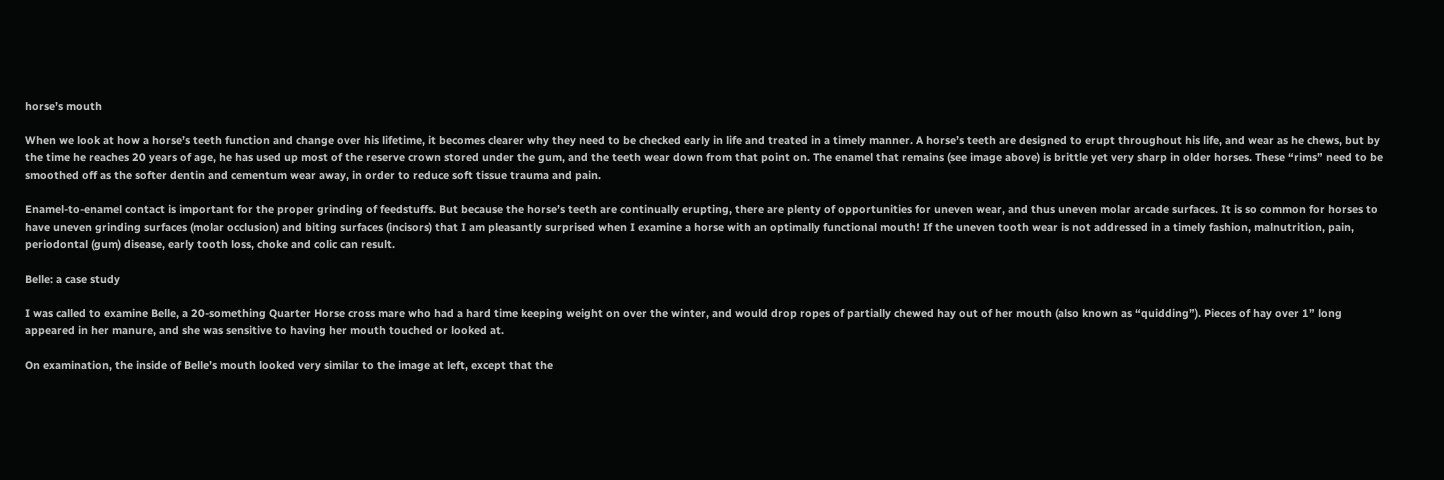horse’s mouth

When we look at how a horse’s teeth function and change over his lifetime, it becomes clearer why they need to be checked early in life and treated in a timely manner. A horse’s teeth are designed to erupt throughout his life, and wear as he chews, but by the time he reaches 20 years of age, he has used up most of the reserve crown stored under the gum, and the teeth wear down from that point on. The enamel that remains (see image above) is brittle yet very sharp in older horses. These “rims” need to be smoothed off as the softer dentin and cementum wear away, in order to reduce soft tissue trauma and pain.

Enamel-to-enamel contact is important for the proper grinding of feedstuffs. But because the horse’s teeth are continually erupting, there are plenty of opportunities for uneven wear, and thus uneven molar arcade surfaces. It is so common for horses to have uneven grinding surfaces (molar occlusion) and biting surfaces (incisors) that I am pleasantly surprised when I examine a horse with an optimally functional mouth! If the uneven tooth wear is not addressed in a timely fashion, malnutrition, pain, periodontal (gum) disease, early tooth loss, choke and colic can result.

Belle: a case study

I was called to examine Belle, a 20-something Quarter Horse cross mare who had a hard time keeping weight on over the winter, and would drop ropes of partially chewed hay out of her mouth (also known as “quidding”). Pieces of hay over 1” long appeared in her manure, and she was sensitive to having her mouth touched or looked at.

On examination, the inside of Belle’s mouth looked very similar to the image at left, except that the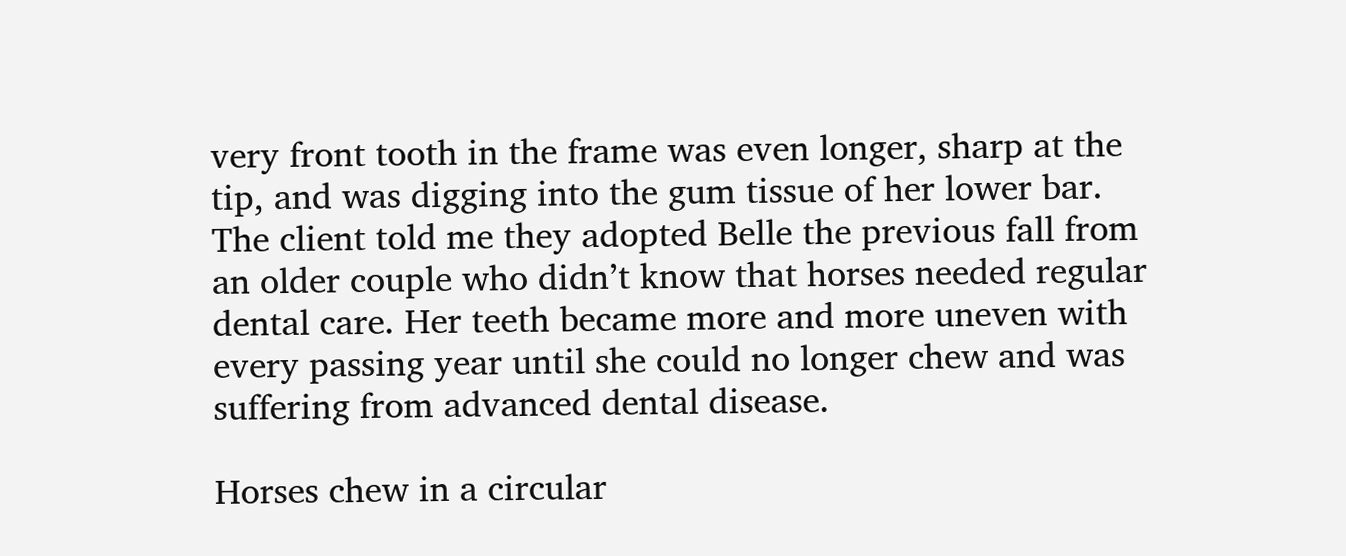very front tooth in the frame was even longer, sharp at the tip, and was digging into the gum tissue of her lower bar. The client told me they adopted Belle the previous fall from an older couple who didn’t know that horses needed regular dental care. Her teeth became more and more uneven with every passing year until she could no longer chew and was suffering from advanced dental disease.

Horses chew in a circular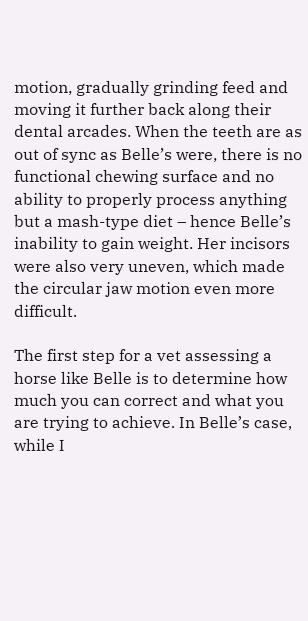motion, gradually grinding feed and moving it further back along their dental arcades. When the teeth are as out of sync as Belle’s were, there is no functional chewing surface and no ability to properly process anything but a mash-type diet – hence Belle’s inability to gain weight. Her incisors were also very uneven, which made the circular jaw motion even more difficult.

The first step for a vet assessing a horse like Belle is to determine how much you can correct and what you are trying to achieve. In Belle’s case, while I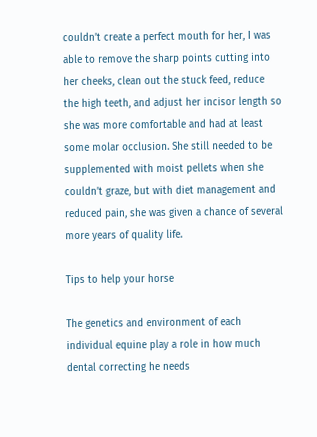couldn’t create a perfect mouth for her, I was able to remove the sharp points cutting into her cheeks, clean out the stuck feed, reduce the high teeth, and adjust her incisor length so she was more comfortable and had at least some molar occlusion. She still needed to be supplemented with moist pellets when she couldn’t graze, but with diet management and reduced pain, she was given a chance of several more years of quality life.

Tips to help your horse

The genetics and environment of each individual equine play a role in how much dental correcting he needs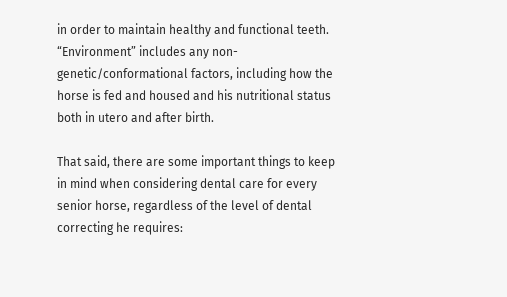in order to maintain healthy and functional teeth. “Environment” includes any non-genetic/conformational factors, including how the horse is fed and housed and his nutritional status both in utero and after birth.

That said, there are some important things to keep in mind when considering dental care for every senior horse, regardless of the level of dental correcting he requires: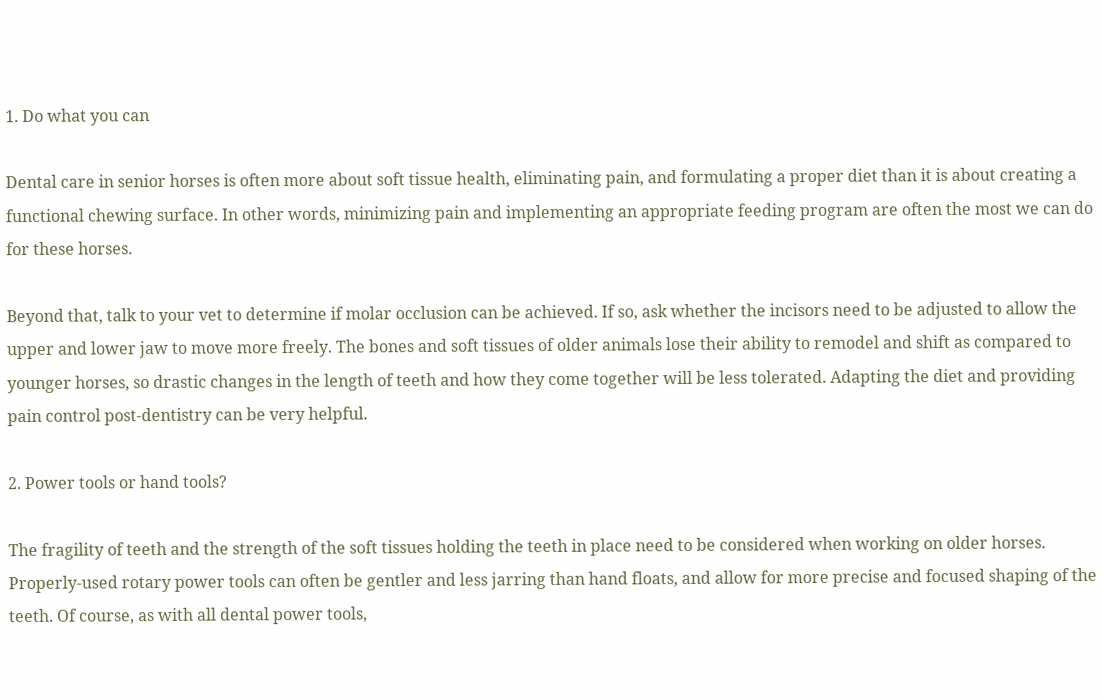1. Do what you can

Dental care in senior horses is often more about soft tissue health, eliminating pain, and formulating a proper diet than it is about creating a functional chewing surface. In other words, minimizing pain and implementing an appropriate feeding program are often the most we can do for these horses.

Beyond that, talk to your vet to determine if molar occlusion can be achieved. If so, ask whether the incisors need to be adjusted to allow the upper and lower jaw to move more freely. The bones and soft tissues of older animals lose their ability to remodel and shift as compared to younger horses, so drastic changes in the length of teeth and how they come together will be less tolerated. Adapting the diet and providing pain control post-dentistry can be very helpful.

2. Power tools or hand tools?

The fragility of teeth and the strength of the soft tissues holding the teeth in place need to be considered when working on older horses. Properly-used rotary power tools can often be gentler and less jarring than hand floats, and allow for more precise and focused shaping of the teeth. Of course, as with all dental power tools,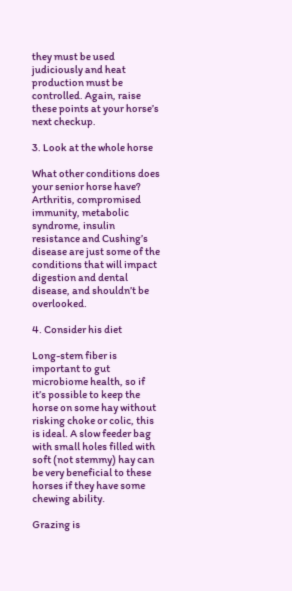they must be used judiciously and heat production must be controlled. Again, raise these points at your horse’s next checkup.

3. Look at the whole horse

What other conditions does your senior horse have? Arthritis, compromised immunity, metabolic syndrome, insulin resistance and Cushing’s disease are just some of the conditions that will impact digestion and dental disease, and shouldn’t be overlooked.

4. Consider his diet

Long-stem fiber is important to gut microbiome health, so if it’s possible to keep the horse on some hay without risking choke or colic, this is ideal. A slow feeder bag with small holes filled with soft (not stemmy) hay can be very beneficial to these horses if they have some chewing ability.

Grazing is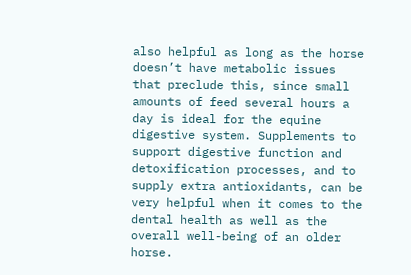also helpful as long as the horse doesn’t have metabolic issues that preclude this, since small amounts of feed several hours a day is ideal for the equine digestive system. Supplements to support digestive function and detoxification processes, and to supply extra antioxidants, can be very helpful when it comes to the dental health as well as the overall well-being of an older horse.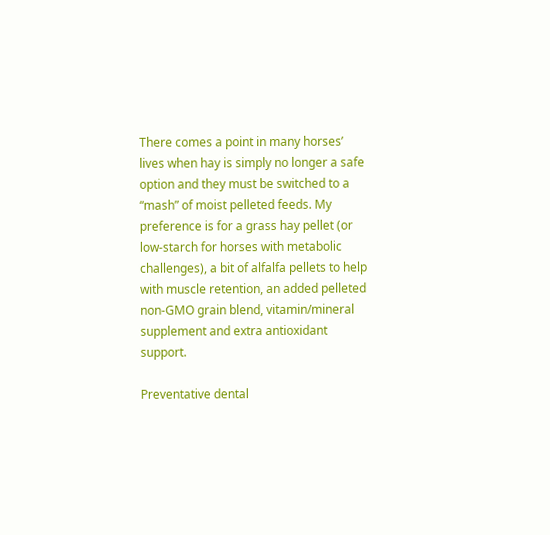There comes a point in many horses’ lives when hay is simply no longer a safe option and they must be switched to a “mash” of moist pelleted feeds. My preference is for a grass hay pellet (or low-starch for horses with metabolic challenges), a bit of alfalfa pellets to help with muscle retention, an added pelleted non-GMO grain blend, vitamin/mineral supplement and extra antioxidant support.

Preventative dental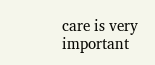care is very important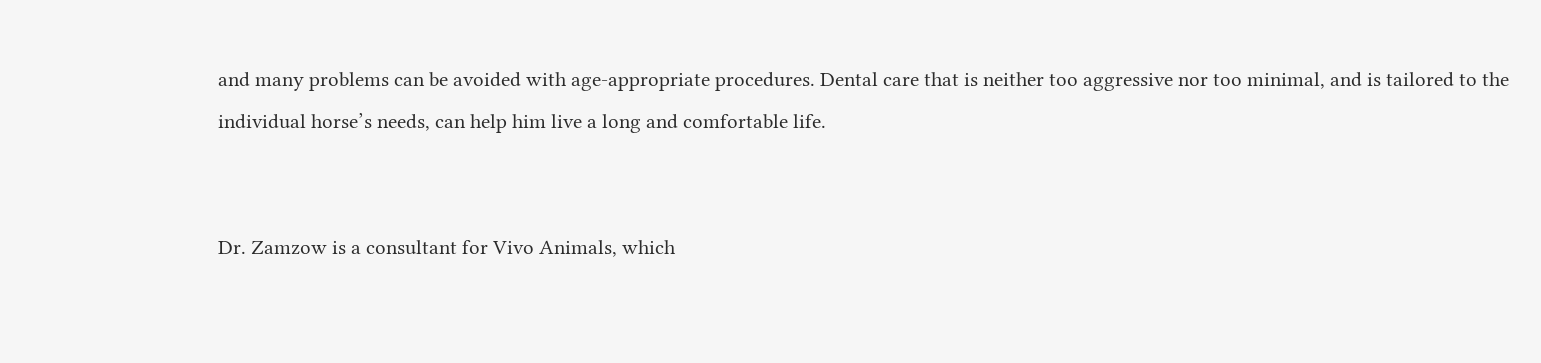and many problems can be avoided with age-appropriate procedures. Dental care that is neither too aggressive nor too minimal, and is tailored to the individual horse’s needs, can help him live a long and comfortable life.


Dr. Zamzow is a consultant for Vivo Animals, which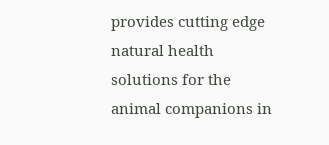provides cutting edge natural health solutions for the animal companions in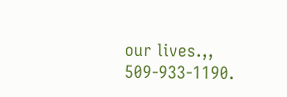our lives.,, 509-933-1190.